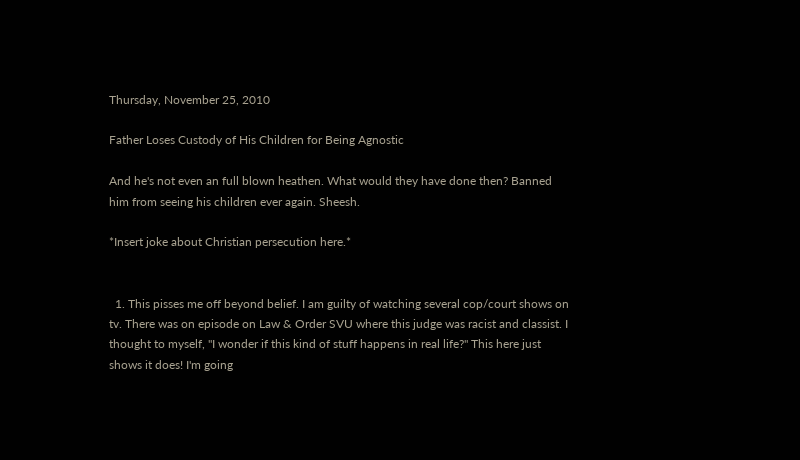Thursday, November 25, 2010

Father Loses Custody of His Children for Being Agnostic

And he's not even an full blown heathen. What would they have done then? Banned him from seeing his children ever again. Sheesh.

*Insert joke about Christian persecution here.*


  1. This pisses me off beyond belief. I am guilty of watching several cop/court shows on tv. There was on episode on Law & Order SVU where this judge was racist and classist. I thought to myself, "I wonder if this kind of stuff happens in real life?" This here just shows it does! I'm going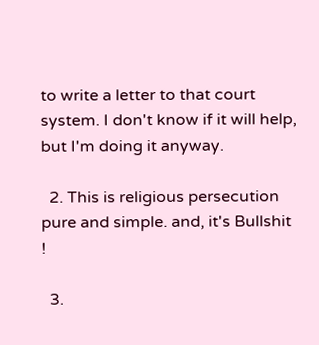to write a letter to that court system. I don't know if it will help, but I'm doing it anyway.

  2. This is religious persecution pure and simple. and, it's Bullshit !

  3.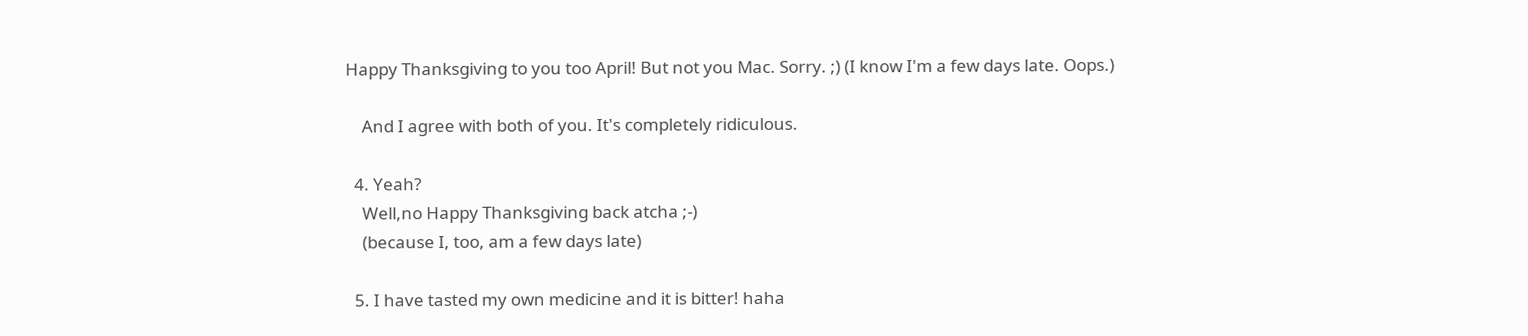Happy Thanksgiving to you too April! But not you Mac. Sorry. ;) (I know I'm a few days late. Oops.)

    And I agree with both of you. It's completely ridiculous.

  4. Yeah?
    Well,no Happy Thanksgiving back atcha ;-)
    (because I, too, am a few days late)

  5. I have tasted my own medicine and it is bitter! haha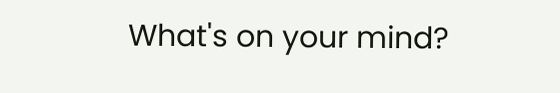What's on your mind?